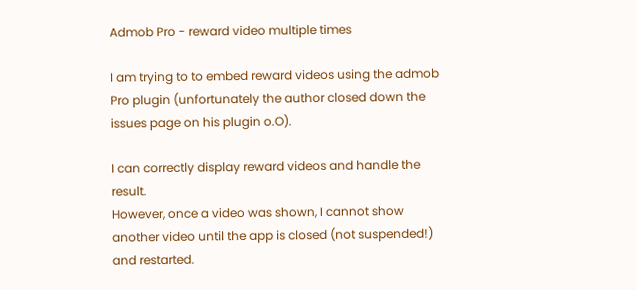Admob Pro - reward video multiple times

I am trying to to embed reward videos using the admob Pro plugin (unfortunately the author closed down the issues page on his plugin o.O).

I can correctly display reward videos and handle the result.
However, once a video was shown, I cannot show another video until the app is closed (not suspended!) and restarted.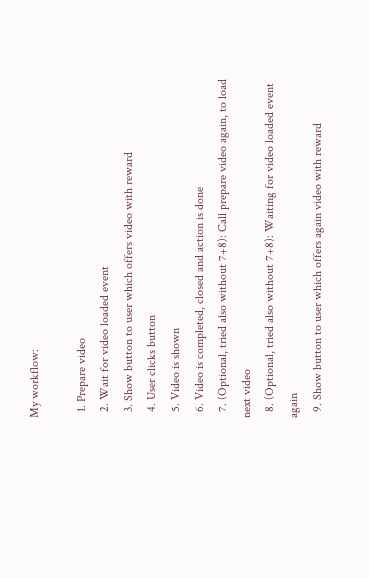My workflow:

  1. Prepare video
  2. Wait for video loaded event
  3. Show button to user which offers video with reward
  4. User clicks button
  5. Video is shown
  6. Video is completed, closed and action is done
  7. (Optional, tried also without 7+8): Call prepare video again, to load next video
  8. (Optional, tried also without 7+8): Waiting for video loaded event again
  9. Show button to user which offers again video with reward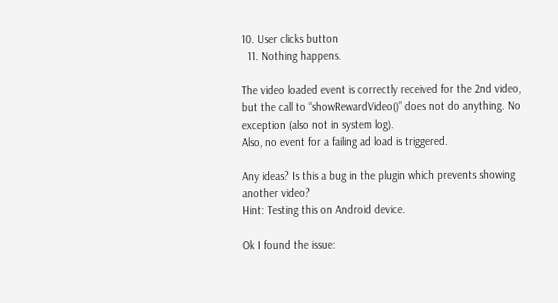10. User clicks button
  11. Nothing happens.

The video loaded event is correctly received for the 2nd video, but the call to “showRewardVideo()” does not do anything. No exception (also not in system log).
Also, no event for a failing ad load is triggered.

Any ideas? Is this a bug in the plugin which prevents showing another video?
Hint: Testing this on Android device.

Ok I found the issue: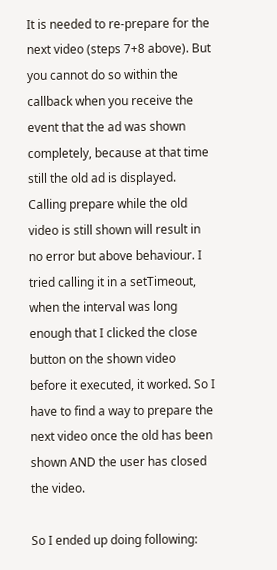It is needed to re-prepare for the next video (steps 7+8 above). But you cannot do so within the callback when you receive the event that the ad was shown completely, because at that time still the old ad is displayed. Calling prepare while the old video is still shown will result in no error but above behaviour. I tried calling it in a setTimeout, when the interval was long enough that I clicked the close button on the shown video before it executed, it worked. So I have to find a way to prepare the next video once the old has been shown AND the user has closed the video.

So I ended up doing following: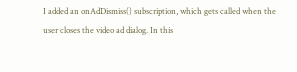I added an onAdDismiss() subscription, which gets called when the user closes the video ad dialog. In this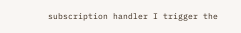subscription handler I trigger the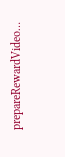prepareRewardVideo…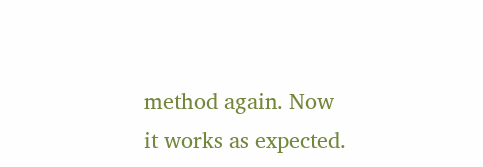method again. Now it works as expected.